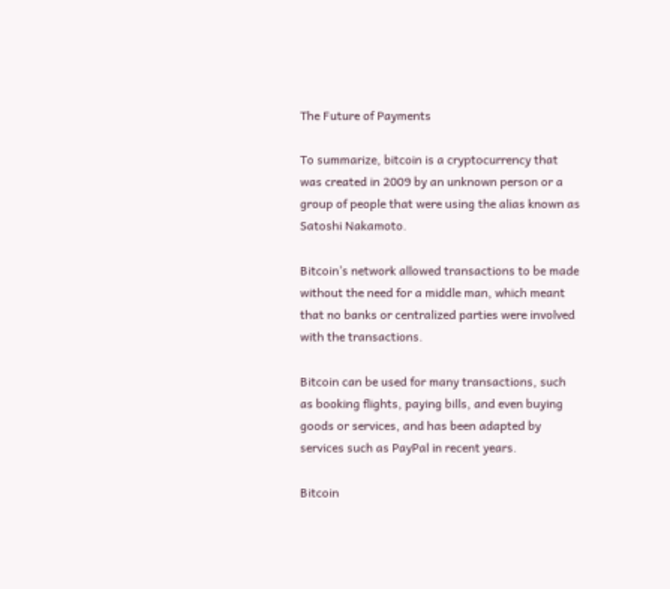The Future of Payments

To summarize, bitcoin is a cryptocurrency that was created in 2009 by an unknown person or a group of people that were using the alias known as Satoshi Nakamoto.

Bitcoin’s network allowed transactions to be made without the need for a middle man, which meant that no banks or centralized parties were involved with the transactions.

Bitcoin can be used for many transactions, such as booking flights, paying bills, and even buying goods or services, and has been adapted by services such as PayPal in recent years.

Bitcoin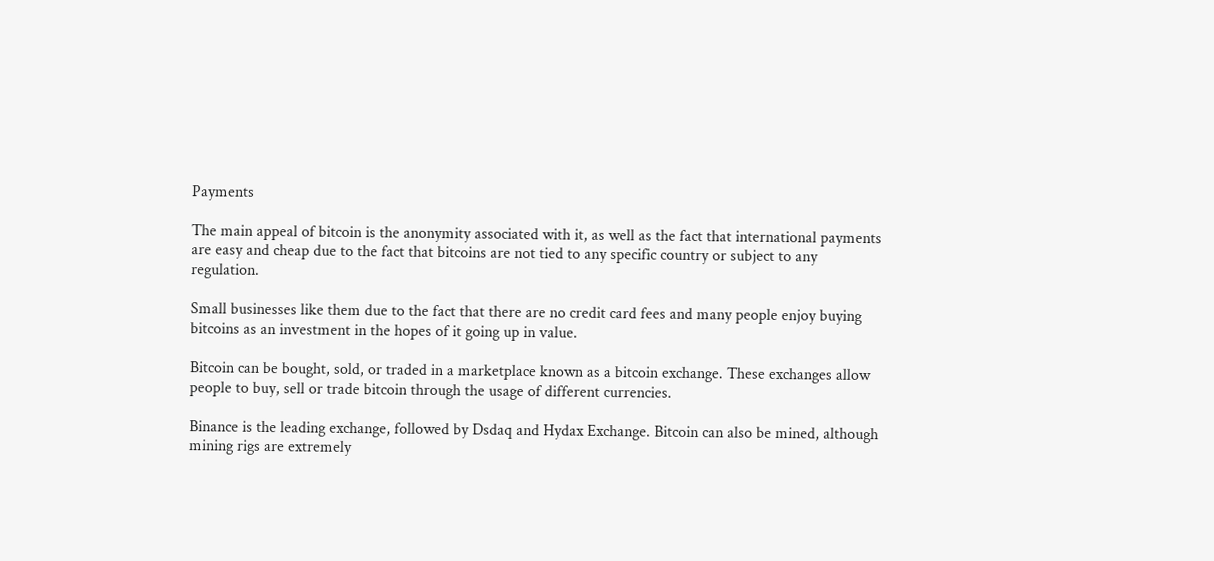Payments

The main appeal of bitcoin is the anonymity associated with it, as well as the fact that international payments are easy and cheap due to the fact that bitcoins are not tied to any specific country or subject to any regulation.

Small businesses like them due to the fact that there are no credit card fees and many people enjoy buying bitcoins as an investment in the hopes of it going up in value.

Bitcoin can be bought, sold, or traded in a marketplace known as a bitcoin exchange. These exchanges allow people to buy, sell or trade bitcoin through the usage of different currencies.

Binance is the leading exchange, followed by Dsdaq and Hydax Exchange. Bitcoin can also be mined, although mining rigs are extremely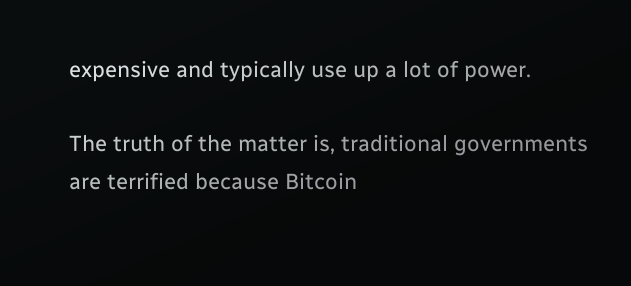expensive and typically use up a lot of power.

The truth of the matter is, traditional governments are terrified because Bitcoin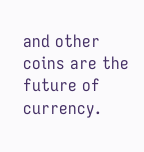and other coins are the future of currency.